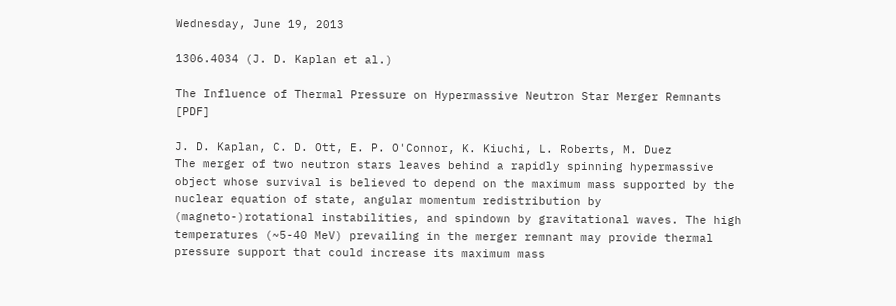Wednesday, June 19, 2013

1306.4034 (J. D. Kaplan et al.)

The Influence of Thermal Pressure on Hypermassive Neutron Star Merger Remnants    [PDF]

J. D. Kaplan, C. D. Ott, E. P. O'Connor, K. Kiuchi, L. Roberts, M. Duez
The merger of two neutron stars leaves behind a rapidly spinning hypermassive object whose survival is believed to depend on the maximum mass supported by the nuclear equation of state, angular momentum redistribution by (magneto-)rotational instabilities, and spindown by gravitational waves. The high temperatures (~5-40 MeV) prevailing in the merger remnant may provide thermal pressure support that could increase its maximum mass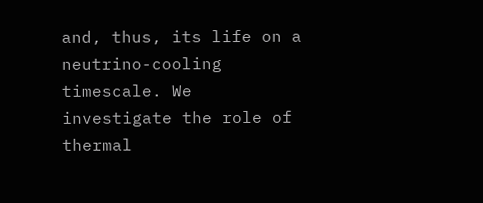and, thus, its life on a neutrino-cooling timescale. We investigate the role of thermal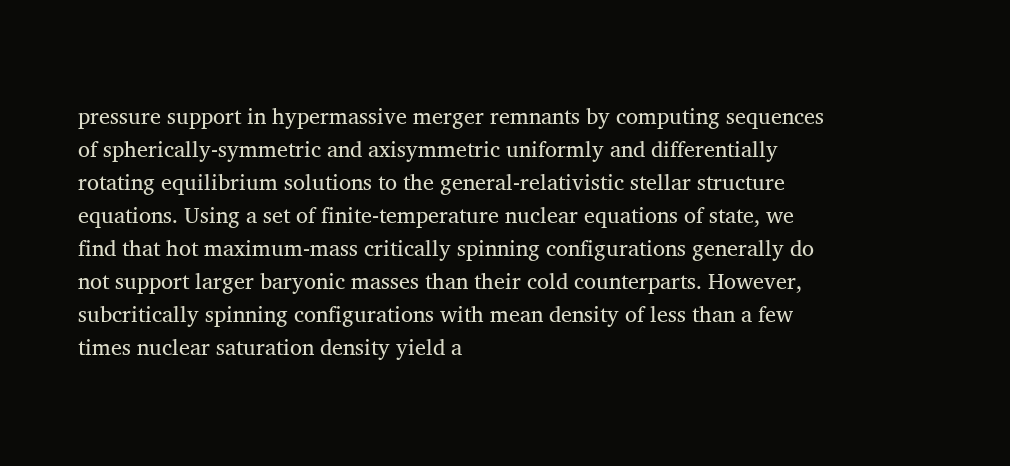pressure support in hypermassive merger remnants by computing sequences of spherically-symmetric and axisymmetric uniformly and differentially rotating equilibrium solutions to the general-relativistic stellar structure equations. Using a set of finite-temperature nuclear equations of state, we find that hot maximum-mass critically spinning configurations generally do not support larger baryonic masses than their cold counterparts. However, subcritically spinning configurations with mean density of less than a few times nuclear saturation density yield a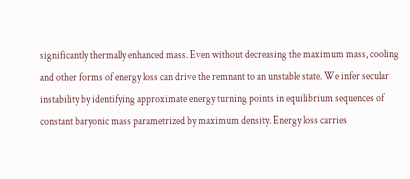significantly thermally enhanced mass. Even without decreasing the maximum mass, cooling and other forms of energy loss can drive the remnant to an unstable state. We infer secular instability by identifying approximate energy turning points in equilibrium sequences of constant baryonic mass parametrized by maximum density. Energy loss carries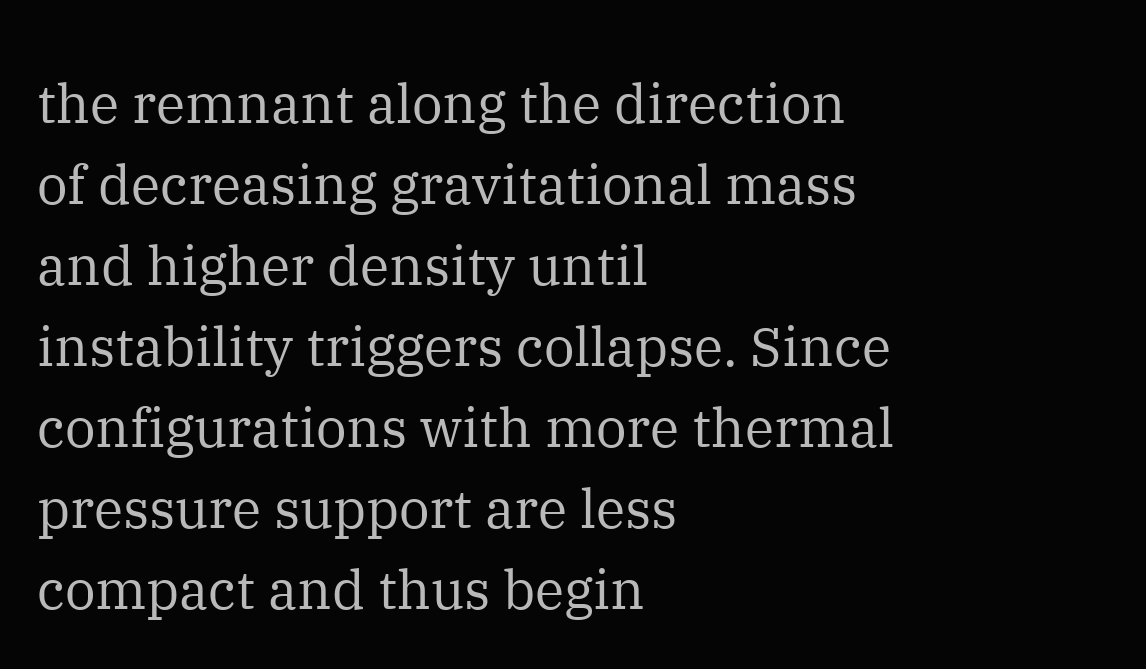the remnant along the direction of decreasing gravitational mass and higher density until instability triggers collapse. Since configurations with more thermal pressure support are less compact and thus begin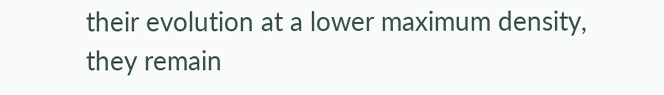their evolution at a lower maximum density, they remain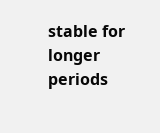stable for longer periods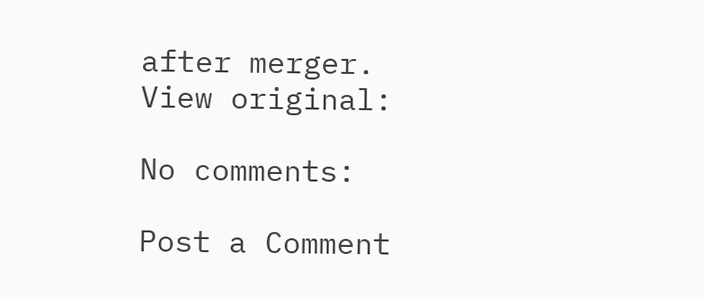after merger.
View original:

No comments:

Post a Comment